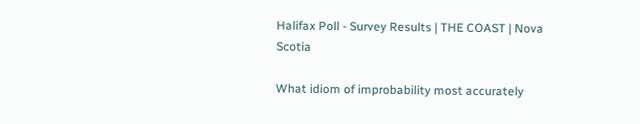Halifax Poll - Survey Results | THE COAST | Nova Scotia

What idiom of improbability most accurately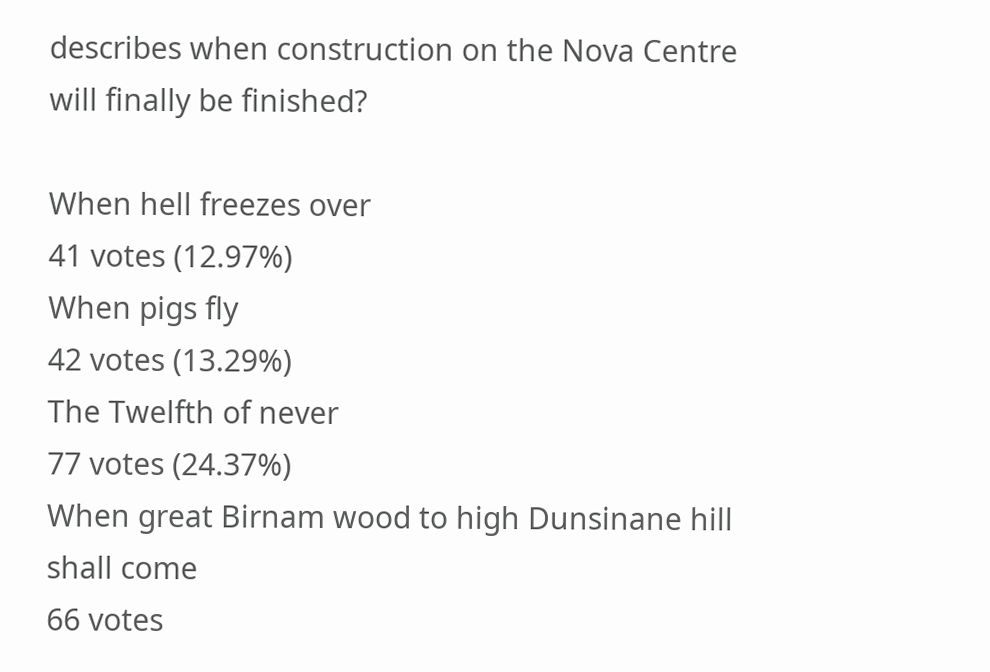describes when construction on the Nova Centre will finally be finished?

When hell freezes over
41 votes (12.97%)
When pigs fly
42 votes (13.29%)
The Twelfth of never
77 votes (24.37%)
When great Birnam wood to high Dunsinane hill shall come
66 votes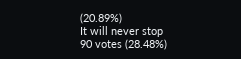(20.89%)
It will never stop
90 votes (28.48%)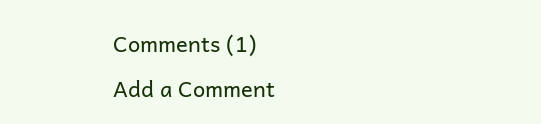Comments (1)
Add a Comment